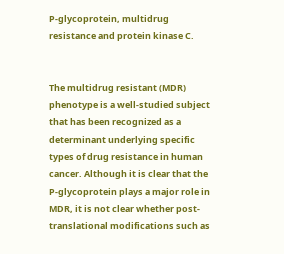P-glycoprotein, multidrug resistance and protein kinase C.


The multidrug resistant (MDR) phenotype is a well-studied subject that has been recognized as a determinant underlying specific types of drug resistance in human cancer. Although it is clear that the P-glycoprotein plays a major role in MDR, it is not clear whether post-translational modifications such as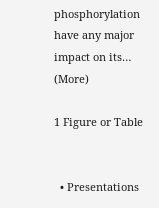phosphorylation have any major impact on its… (More)

1 Figure or Table


  • Presentations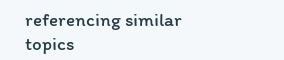referencing similar topics